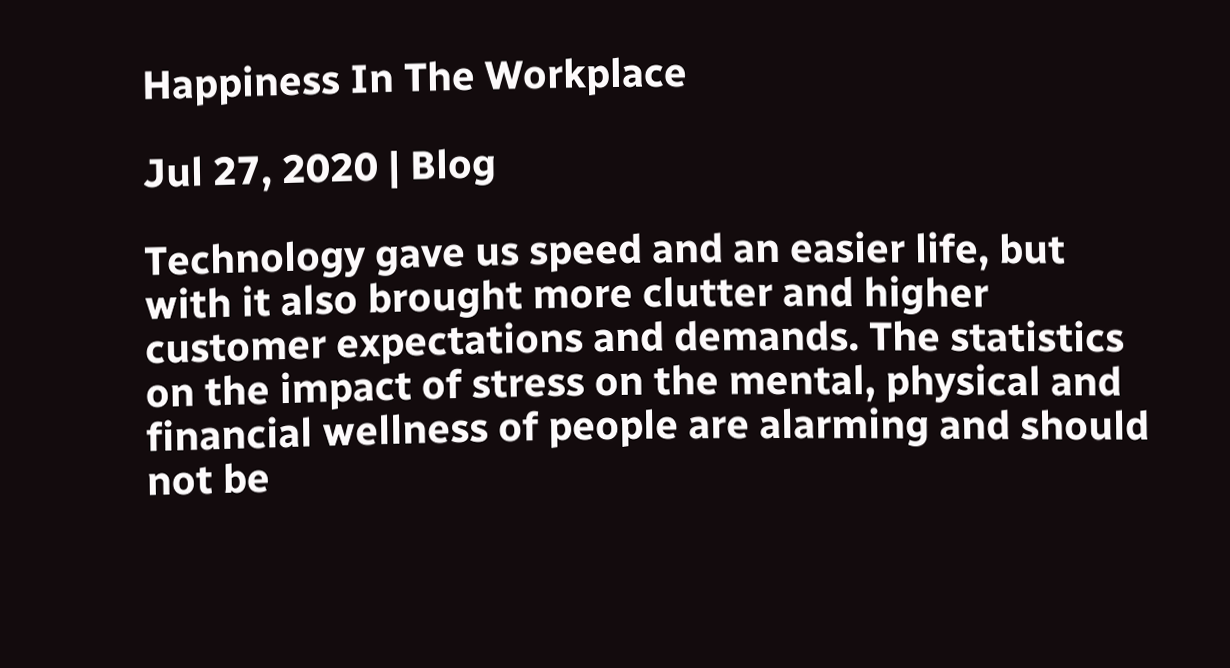Happiness In The Workplace

Jul 27, 2020 | Blog

Technology gave us speed and an easier life, but with it also brought more clutter and higher customer expectations and demands. The statistics on the impact of stress on the mental, physical and financial wellness of people are alarming and should not be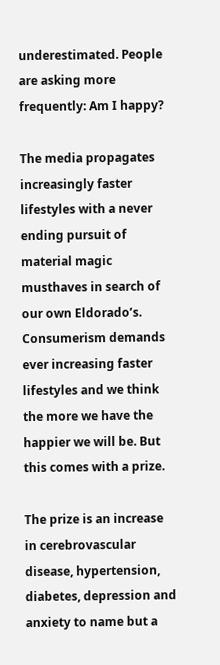underestimated. People are asking more frequently: Am I happy?

The media propagates increasingly faster lifestyles with a never ending pursuit of material magic musthaves in search of our own Eldorado’s. Consumerism demands ever increasing faster lifestyles and we think the more we have the happier we will be. But this comes with a prize.

The prize is an increase in cerebrovascular disease, hypertension, diabetes, depression and anxiety to name but a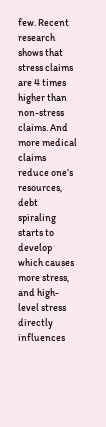few. Recent research shows that stress claims are 4 times higher than non-stress claims. And more medical claims reduce one’s resources, debt spiraling starts to develop which causes more stress, and high-level stress directly influences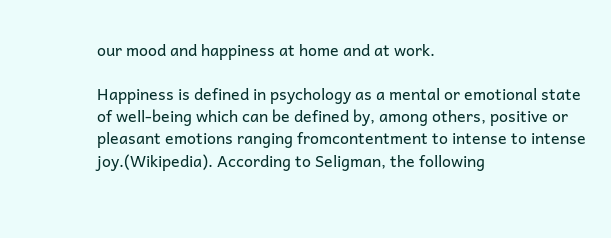our mood and happiness at home and at work.

Happiness is defined in psychology as a mental or emotional state of well-being which can be defined by, among others, positive or pleasant emotions ranging fromcontentment to intense to intense joy.(Wikipedia). According to Seligman, the following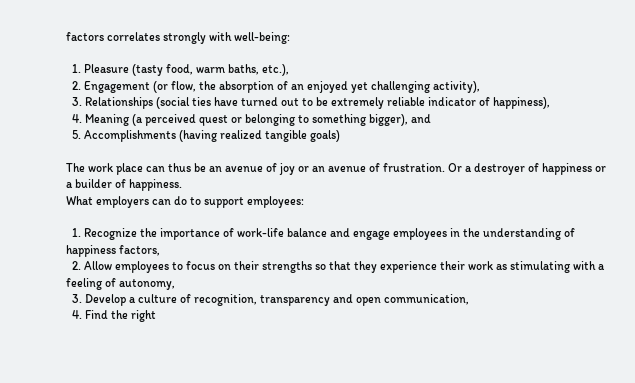factors correlates strongly with well-being:

  1. Pleasure (tasty food, warm baths, etc.),
  2. Engagement (or flow, the absorption of an enjoyed yet challenging activity),
  3. Relationships (social ties have turned out to be extremely reliable indicator of happiness),
  4. Meaning (a perceived quest or belonging to something bigger), and
  5. Accomplishments (having realized tangible goals)

The work place can thus be an avenue of joy or an avenue of frustration. Or a destroyer of happiness or a builder of happiness.
What employers can do to support employees:

  1. Recognize the importance of work-life balance and engage employees in the understanding of happiness factors,
  2. Allow employees to focus on their strengths so that they experience their work as stimulating with a feeling of autonomy,
  3. Develop a culture of recognition, transparency and open communication,
  4. Find the right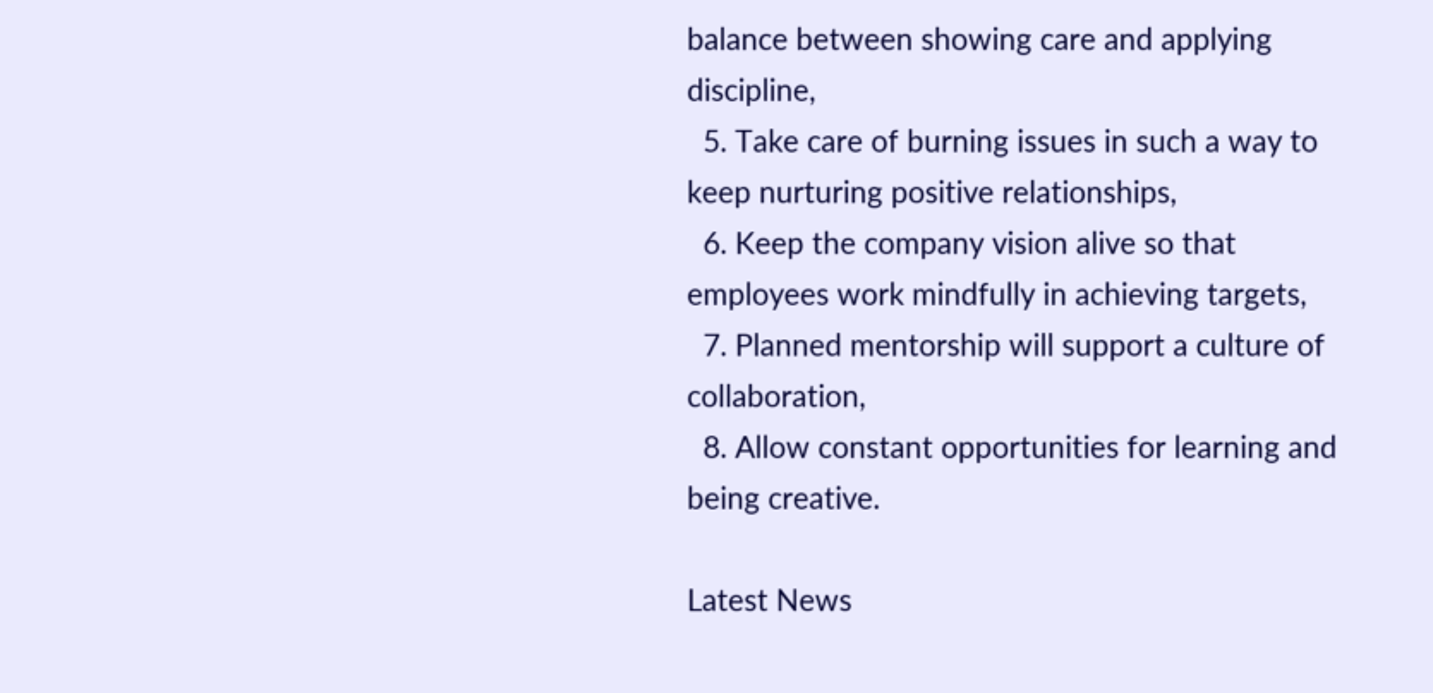balance between showing care and applying discipline,
  5. Take care of burning issues in such a way to keep nurturing positive relationships,
  6. Keep the company vision alive so that employees work mindfully in achieving targets,
  7. Planned mentorship will support a culture of collaboration,
  8. Allow constant opportunities for learning and being creative.

Latest News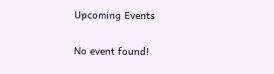Upcoming Events

No event found!